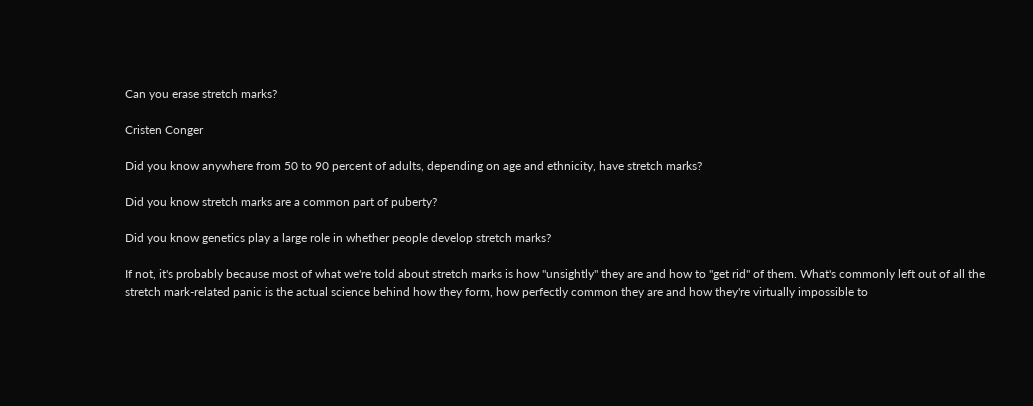Can you erase stretch marks?

Cristen Conger

Did you know anywhere from 50 to 90 percent of adults, depending on age and ethnicity, have stretch marks?

Did you know stretch marks are a common part of puberty?

Did you know genetics play a large role in whether people develop stretch marks?

If not, it's probably because most of what we're told about stretch marks is how "unsightly" they are and how to "get rid" of them. What's commonly left out of all the stretch mark-related panic is the actual science behind how they form, how perfectly common they are and how they're virtually impossible to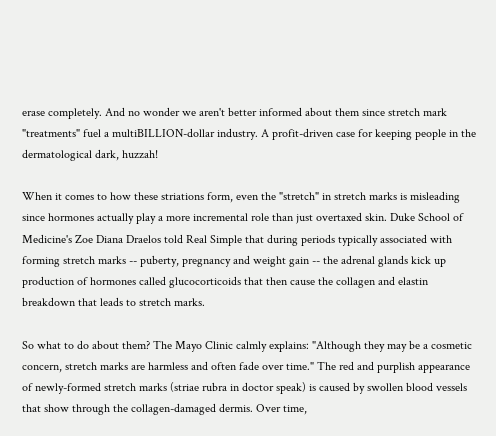erase completely. And no wonder we aren't better informed about them since stretch mark "treatments" fuel a multiBILLION-dollar industry. A profit-driven case for keeping people in the dermatological dark, huzzah!

When it comes to how these striations form, even the "stretch" in stretch marks is misleading since hormones actually play a more incremental role than just overtaxed skin. Duke School of Medicine's Zoe Diana Draelos told Real Simple that during periods typically associated with forming stretch marks -- puberty, pregnancy and weight gain -- the adrenal glands kick up production of hormones called glucocorticoids that then cause the collagen and elastin breakdown that leads to stretch marks.

So what to do about them? The Mayo Clinic calmly explains: "Although they may be a cosmetic concern, stretch marks are harmless and often fade over time." The red and purplish appearance of newly-formed stretch marks (striae rubra in doctor speak) is caused by swollen blood vessels that show through the collagen-damaged dermis. Over time,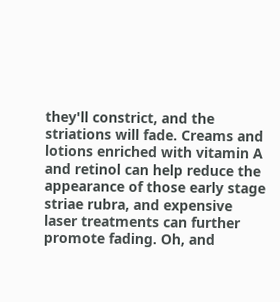they'll constrict, and the striations will fade. Creams and lotions enriched with vitamin A and retinol can help reduce the appearance of those early stage striae rubra, and expensive laser treatments can further promote fading. Oh, and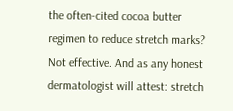the often-cited cocoa butter regimen to reduce stretch marks? Not effective. And as any honest dermatologist will attest: stretch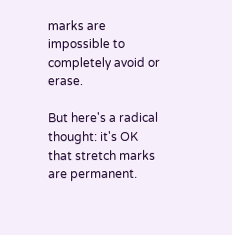marks are impossible to completely avoid or erase.

But here's a radical thought: it's OK that stretch marks are permanent.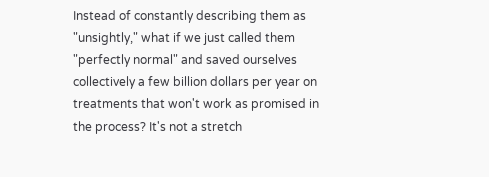Instead of constantly describing them as "unsightly," what if we just called them "perfectly normal" and saved ourselves collectively a few billion dollars per year on treatments that won't work as promised in the process? It's not a stretch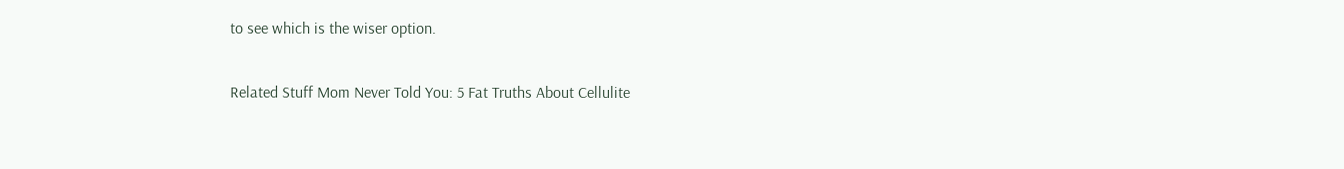to see which is the wiser option.

Related Stuff Mom Never Told You: 5 Fat Truths About Cellulite